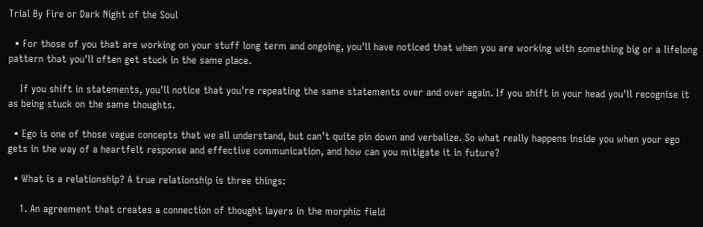Trial By Fire or Dark Night of the Soul

  • For those of you that are working on your stuff long term and ongoing, you'll have noticed that when you are working with something big or a lifelong pattern that you'll often get stuck in the same place.

    If you shift in statements, you'll notice that you're repeating the same statements over and over again. If you shift in your head you'll recognise it as being stuck on the same thoughts.

  • Ego is one of those vague concepts that we all understand, but can’t quite pin down and verbalize. So what really happens inside you when your ego gets in the way of a heartfelt response and effective communication, and how can you mitigate it in future?

  • What is a relationship? A true relationship is three things:

    1. An agreement that creates a connection of thought layers in the morphic field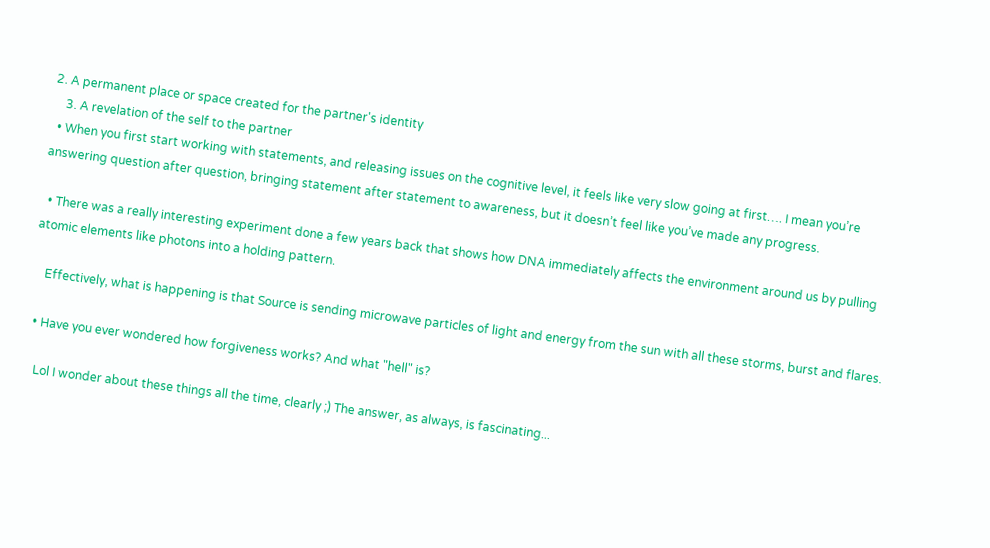2. A permanent place or space created for the partner's identity
    3. A revelation of the self to the partner
  • When you first start working with statements, and releasing issues on the cognitive level, it feels like very slow going at first…. I mean you’re answering question after question, bringing statement after statement to awareness, but it doesn’t feel like you’ve made any progress.

  • There was a really interesting experiment done a few years back that shows how DNA immediately affects the environment around us by pulling atomic elements like photons into a holding pattern.

    Effectively, what is happening is that Source is sending microwave particles of light and energy from the sun with all these storms, burst and flares.

  • Have you ever wondered how forgiveness works? And what "hell" is?

    Lol I wonder about these things all the time, clearly ;) The answer, as always, is fascinating...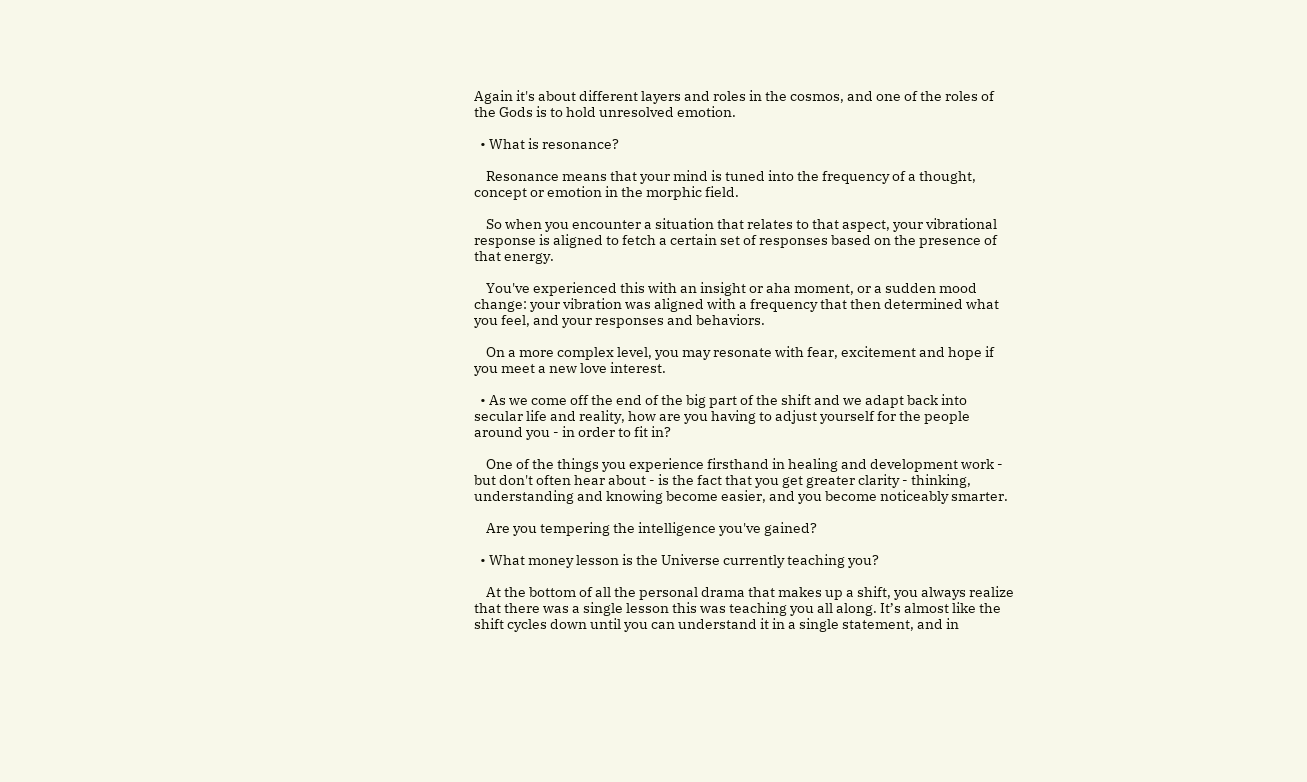Again it's about different layers and roles in the cosmos, and one of the roles of the Gods is to hold unresolved emotion.

  • What is resonance?

    Resonance means that your mind is tuned into the frequency of a thought, concept or emotion in the morphic field.

    So when you encounter a situation that relates to that aspect, your vibrational response is aligned to fetch a certain set of responses based on the presence of that energy.

    You've experienced this with an insight or aha moment, or a sudden mood change: your vibration was aligned with a frequency that then determined what you feel, and your responses and behaviors.

    On a more complex level, you may resonate with fear, excitement and hope if you meet a new love interest.

  • As we come off the end of the big part of the shift and we adapt back into secular life and reality, how are you having to adjust yourself for the people around you - in order to fit in?

    One of the things you experience firsthand in healing and development work - but don't often hear about - is the fact that you get greater clarity - thinking, understanding and knowing become easier, and you become noticeably smarter.

    Are you tempering the intelligence you've gained?

  • What money lesson is the Universe currently teaching you?

    At the bottom of all the personal drama that makes up a shift, you always realize that there was a single lesson this was teaching you all along. It’s almost like the shift cycles down until you can understand it in a single statement, and in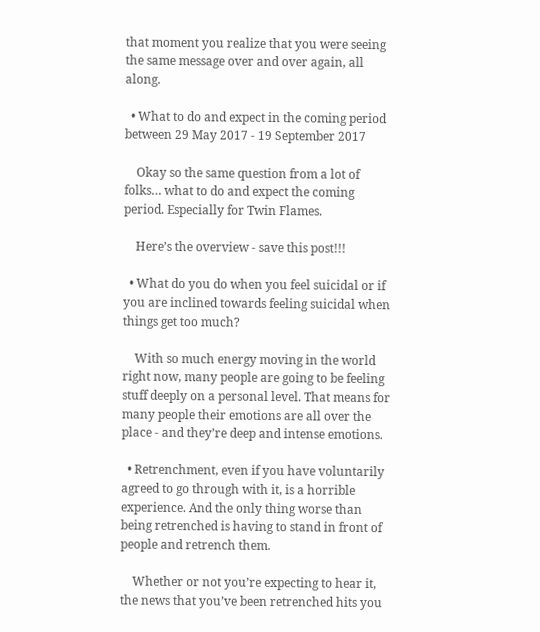that moment you realize that you were seeing the same message over and over again, all along.

  • What to do and expect in the coming period between 29 May 2017 - 19 September 2017

    Okay so the same question from a lot of folks… what to do and expect the coming period. Especially for Twin Flames.

    Here’s the overview - save this post!!!

  • What do you do when you feel suicidal or if you are inclined towards feeling suicidal when things get too much?

    With so much energy moving in the world right now, many people are going to be feeling stuff deeply on a personal level. That means for many people their emotions are all over the place - and they’re deep and intense emotions.

  • Retrenchment, even if you have voluntarily agreed to go through with it, is a horrible experience. And the only thing worse than being retrenched is having to stand in front of people and retrench them.

    Whether or not you’re expecting to hear it, the news that you’ve been retrenched hits you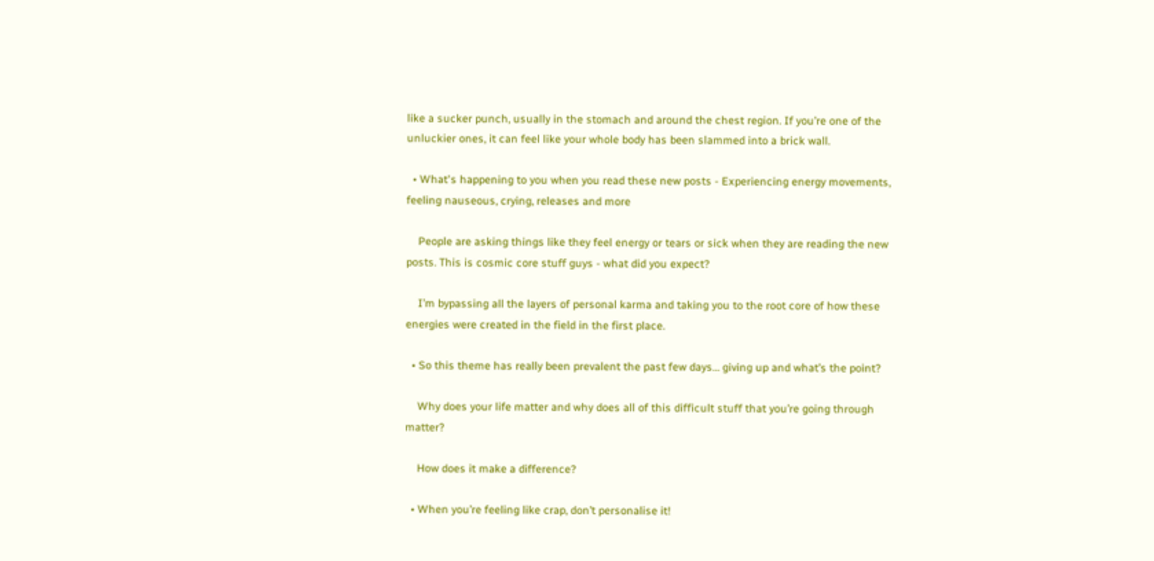like a sucker punch, usually in the stomach and around the chest region. If you’re one of the unluckier ones, it can feel like your whole body has been slammed into a brick wall.

  • What's happening to you when you read these new posts - Experiencing energy movements, feeling nauseous, crying, releases and more

    People are asking things like they feel energy or tears or sick when they are reading the new posts. This is cosmic core stuff guys - what did you expect?

    I’m bypassing all the layers of personal karma and taking you to the root core of how these energies were created in the field in the first place.

  • So this theme has really been prevalent the past few days… giving up and what’s the point?

    Why does your life matter and why does all of this difficult stuff that you’re going through matter?

    How does it make a difference?

  • When you’re feeling like crap, don’t personalise it!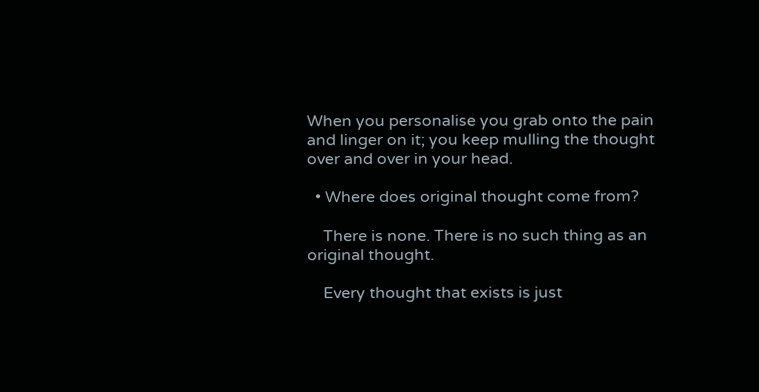When you personalise you grab onto the pain and linger on it; you keep mulling the thought over and over in your head.

  • Where does original thought come from?

    There is none. There is no such thing as an original thought.

    Every thought that exists is just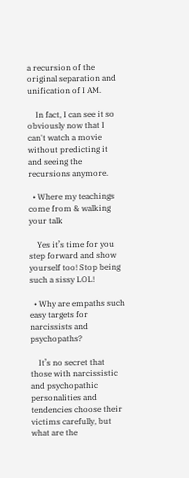a recursion of the original separation and unification of I AM.

    In fact, I can see it so obviously now that I can't watch a movie without predicting it and seeing the recursions anymore.

  • Where my teachings come from & walking your talk

    Yes it’s time for you step forward and show yourself too! Stop being such a sissy LOL!

  • Why are empaths such easy targets for narcissists and psychopaths?

    It’s no secret that those with narcissistic and psychopathic personalities and tendencies choose their victims carefully, but what are the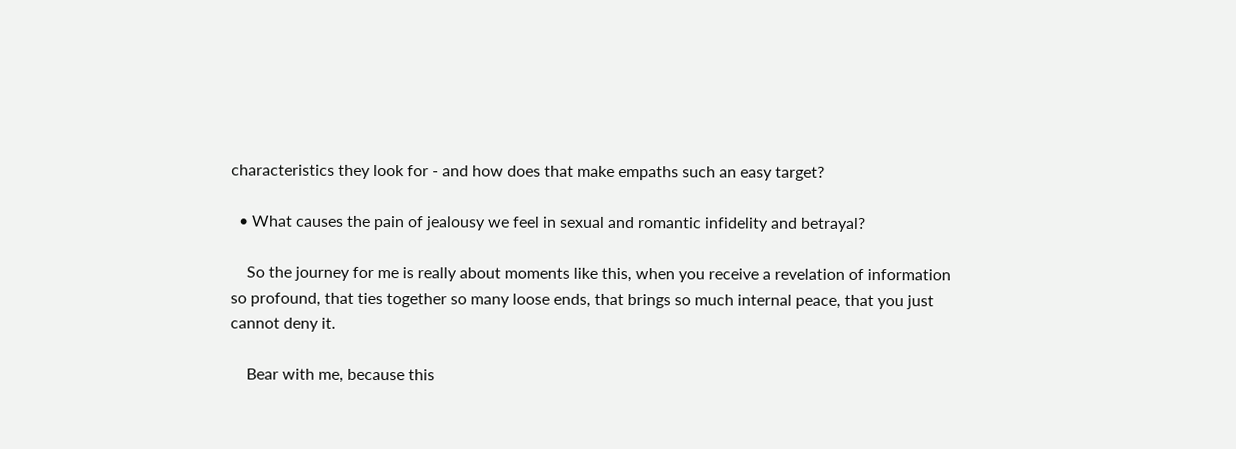characteristics they look for - and how does that make empaths such an easy target?

  • What causes the pain of jealousy we feel in sexual and romantic infidelity and betrayal?

    So the journey for me is really about moments like this, when you receive a revelation of information so profound, that ties together so many loose ends, that brings so much internal peace, that you just cannot deny it.

    Bear with me, because this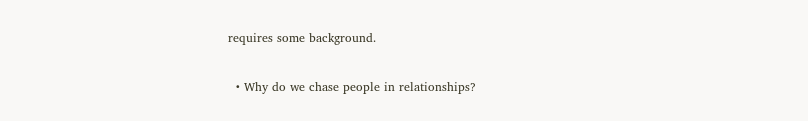requires some background.

  • Why do we chase people in relationships?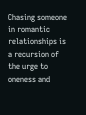Chasing someone in romantic relationships is a recursion of the urge to oneness and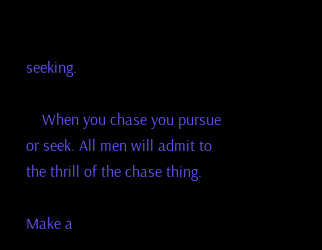seeking.

    When you chase you pursue or seek. All men will admit to the thrill of the chase thing.

Make a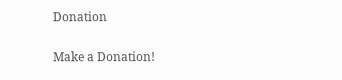Donation

Make a Donation!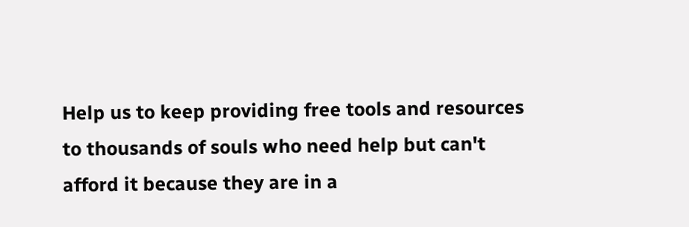Help us to keep providing free tools and resources to thousands of souls who need help but can't afford it because they are in a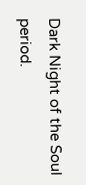Dark Night of the Soul period.